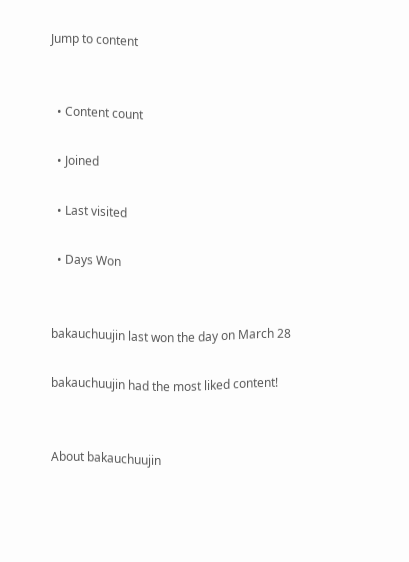Jump to content


  • Content count

  • Joined

  • Last visited

  • Days Won


bakauchuujin last won the day on March 28

bakauchuujin had the most liked content!


About bakauchuujin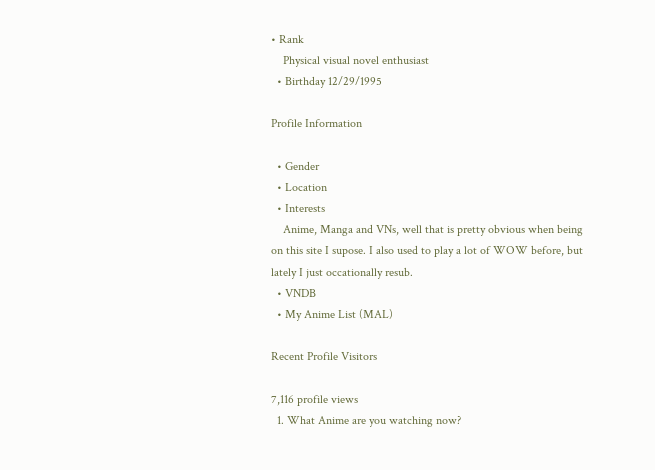• Rank
    Physical visual novel enthusiast
  • Birthday 12/29/1995

Profile Information

  • Gender
  • Location
  • Interests
    Anime, Manga and VNs, well that is pretty obvious when being on this site I supose. I also used to play a lot of WOW before, but lately I just occationally resub.
  • VNDB
  • My Anime List (MAL)

Recent Profile Visitors

7,116 profile views
  1. What Anime are you watching now?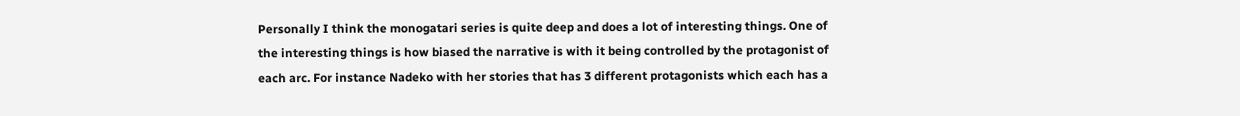Personally I think the monogatari series is quite deep and does a lot of interesting things. One of the interesting things is how biased the narrative is with it being controlled by the protagonist of each arc. For instance Nadeko with her stories that has 3 different protagonists which each has a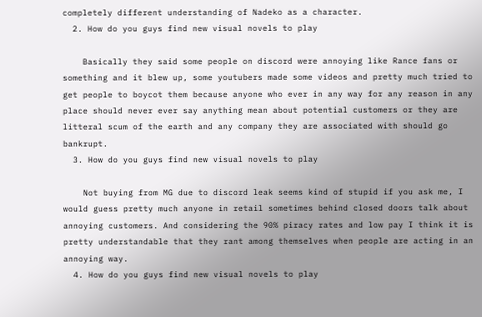completely different understanding of Nadeko as a character.
  2. How do you guys find new visual novels to play

    Basically they said some people on discord were annoying like Rance fans or something and it blew up, some youtubers made some videos and pretty much tried to get people to boycot them because anyone who ever in any way for any reason in any place should never ever say anything mean about potential customers or they are litteral scum of the earth and any company they are associated with should go bankrupt.
  3. How do you guys find new visual novels to play

    Not buying from MG due to discord leak seems kind of stupid if you ask me, I would guess pretty much anyone in retail sometimes behind closed doors talk about annoying customers. And considering the 90% piracy rates and low pay I think it is pretty understandable that they rant among themselves when people are acting in an annoying way.
  4. How do you guys find new visual novels to play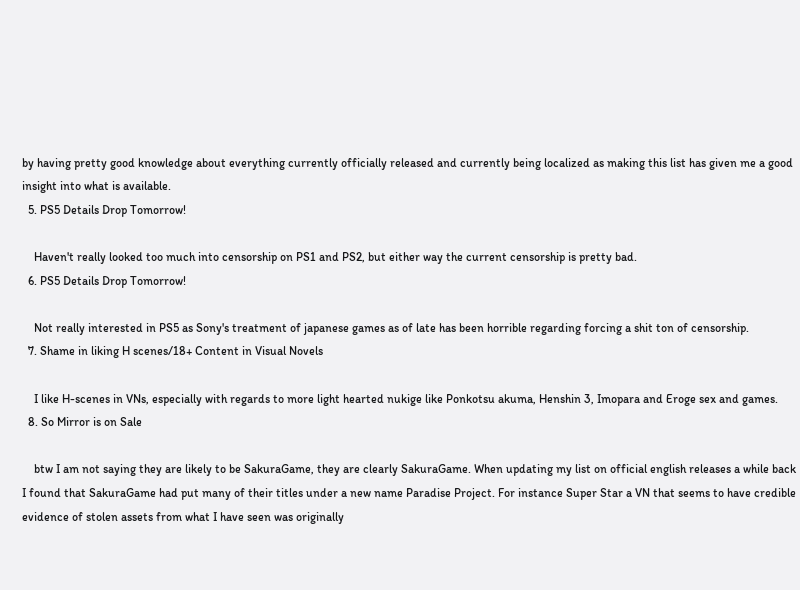by having pretty good knowledge about everything currently officially released and currently being localized as making this list has given me a good insight into what is available.
  5. PS5 Details Drop Tomorrow!

    Haven't really looked too much into censorship on PS1 and PS2, but either way the current censorship is pretty bad.
  6. PS5 Details Drop Tomorrow!

    Not really interested in PS5 as Sony's treatment of japanese games as of late has been horrible regarding forcing a shit ton of censorship.
  7. Shame in liking H scenes/18+ Content in Visual Novels

    I like H-scenes in VNs, especially with regards to more light hearted nukige like Ponkotsu akuma, Henshin 3, Imopara and Eroge sex and games.
  8. So Mirror is on Sale

    btw I am not saying they are likely to be SakuraGame, they are clearly SakuraGame. When updating my list on official english releases a while back I found that SakuraGame had put many of their titles under a new name Paradise Project. For instance Super Star a VN that seems to have credible evidence of stolen assets from what I have seen was originally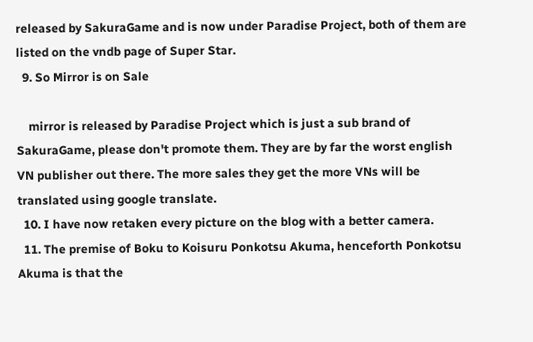released by SakuraGame and is now under Paradise Project, both of them are listed on the vndb page of Super Star.
  9. So Mirror is on Sale

    mirror is released by Paradise Project which is just a sub brand of SakuraGame, please don't promote them. They are by far the worst english VN publisher out there. The more sales they get the more VNs will be translated using google translate.
  10. I have now retaken every picture on the blog with a better camera.
  11. The premise of Boku to Koisuru Ponkotsu Akuma, henceforth Ponkotsu Akuma is that the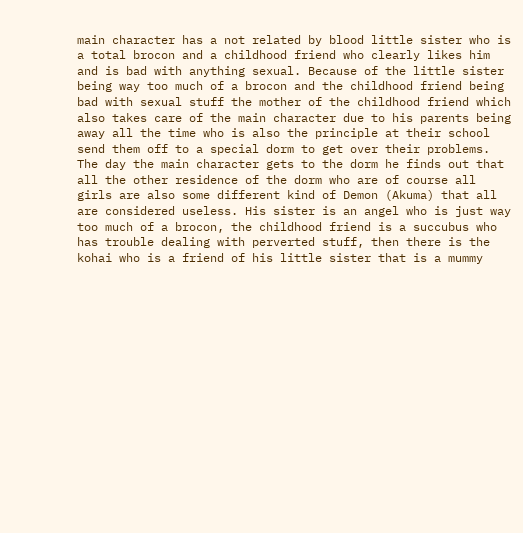main character has a not related by blood little sister who is a total brocon and a childhood friend who clearly likes him and is bad with anything sexual. Because of the little sister being way too much of a brocon and the childhood friend being bad with sexual stuff the mother of the childhood friend which also takes care of the main character due to his parents being away all the time who is also the principle at their school send them off to a special dorm to get over their problems. The day the main character gets to the dorm he finds out that all the other residence of the dorm who are of course all girls are also some different kind of Demon (Akuma) that all are considered useless. His sister is an angel who is just way too much of a brocon, the childhood friend is a succubus who has trouble dealing with perverted stuff, then there is the kohai who is a friend of his little sister that is a mummy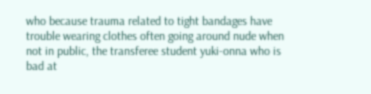who because trauma related to tight bandages have trouble wearing clothes often going around nude when not in public, the transferee student yuki-onna who is bad at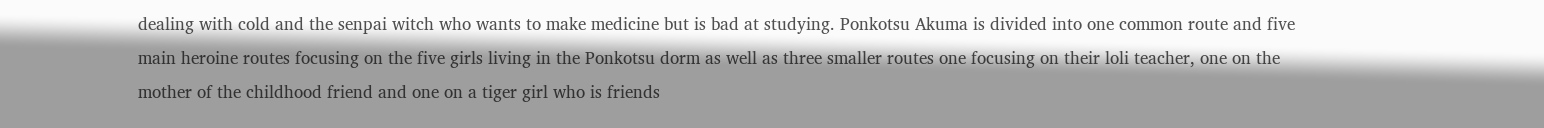dealing with cold and the senpai witch who wants to make medicine but is bad at studying. Ponkotsu Akuma is divided into one common route and five main heroine routes focusing on the five girls living in the Ponkotsu dorm as well as three smaller routes one focusing on their loli teacher, one on the mother of the childhood friend and one on a tiger girl who is friends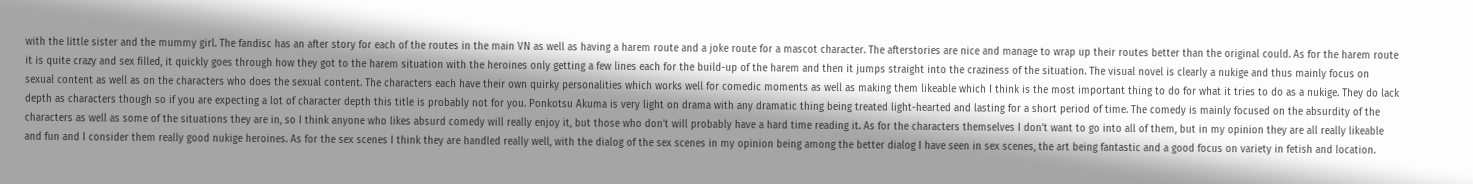with the little sister and the mummy girl. The fandisc has an after story for each of the routes in the main VN as well as having a harem route and a joke route for a mascot character. The afterstories are nice and manage to wrap up their routes better than the original could. As for the harem route it is quite crazy and sex filled, it quickly goes through how they got to the harem situation with the heroines only getting a few lines each for the build-up of the harem and then it jumps straight into the craziness of the situation. The visual novel is clearly a nukige and thus mainly focus on sexual content as well as on the characters who does the sexual content. The characters each have their own quirky personalities which works well for comedic moments as well as making them likeable which I think is the most important thing to do for what it tries to do as a nukige. They do lack depth as characters though so if you are expecting a lot of character depth this title is probably not for you. Ponkotsu Akuma is very light on drama with any dramatic thing being treated light-hearted and lasting for a short period of time. The comedy is mainly focused on the absurdity of the characters as well as some of the situations they are in, so I think anyone who likes absurd comedy will really enjoy it, but those who don’t will probably have a hard time reading it. As for the characters themselves I don’t want to go into all of them, but in my opinion they are all really likeable and fun and I consider them really good nukige heroines. As for the sex scenes I think they are handled really well, with the dialog of the sex scenes in my opinion being among the better dialog I have seen in sex scenes, the art being fantastic and a good focus on variety in fetish and location.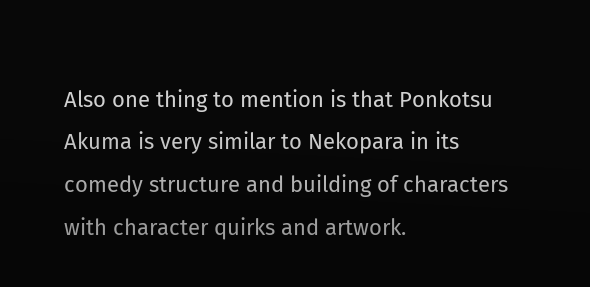Also one thing to mention is that Ponkotsu Akuma is very similar to Nekopara in its comedy structure and building of characters with character quirks and artwork.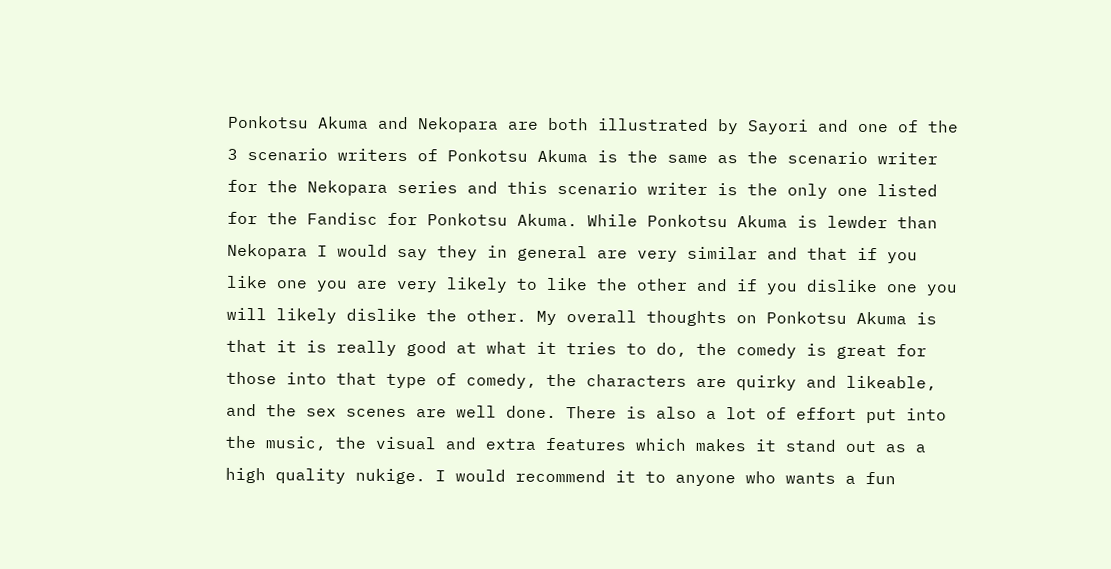Ponkotsu Akuma and Nekopara are both illustrated by Sayori and one of the 3 scenario writers of Ponkotsu Akuma is the same as the scenario writer for the Nekopara series and this scenario writer is the only one listed for the Fandisc for Ponkotsu Akuma. While Ponkotsu Akuma is lewder than Nekopara I would say they in general are very similar and that if you like one you are very likely to like the other and if you dislike one you will likely dislike the other. My overall thoughts on Ponkotsu Akuma is that it is really good at what it tries to do, the comedy is great for those into that type of comedy, the characters are quirky and likeable, and the sex scenes are well done. There is also a lot of effort put into the music, the visual and extra features which makes it stand out as a high quality nukige. I would recommend it to anyone who wants a fun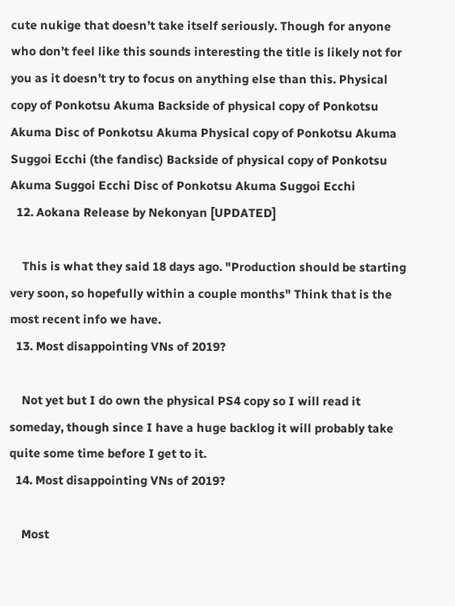cute nukige that doesn’t take itself seriously. Though for anyone who don’t feel like this sounds interesting the title is likely not for you as it doesn’t try to focus on anything else than this. Physical copy of Ponkotsu Akuma Backside of physical copy of Ponkotsu Akuma Disc of Ponkotsu Akuma Physical copy of Ponkotsu Akuma Suggoi Ecchi (the fandisc) Backside of physical copy of Ponkotsu Akuma Suggoi Ecchi Disc of Ponkotsu Akuma Suggoi Ecchi
  12. Aokana Release by Nekonyan [UPDATED]

    This is what they said 18 days ago. "Production should be starting very soon, so hopefully within a couple months" Think that is the most recent info we have.
  13. Most disappointing VNs of 2019?

    Not yet but I do own the physical PS4 copy so I will read it someday, though since I have a huge backlog it will probably take quite some time before I get to it.
  14. Most disappointing VNs of 2019?

    Most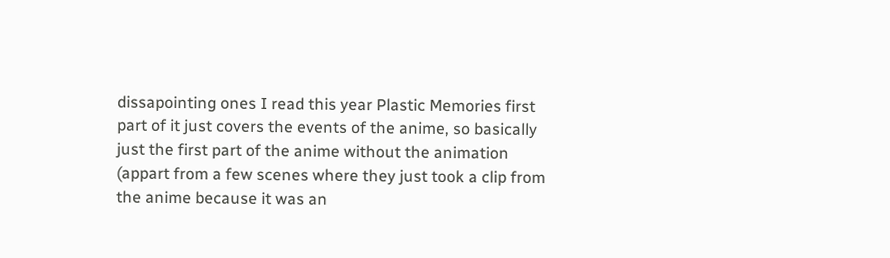dissapointing ones I read this year Plastic Memories first part of it just covers the events of the anime, so basically just the first part of the anime without the animation (appart from a few scenes where they just took a clip from the anime because it was an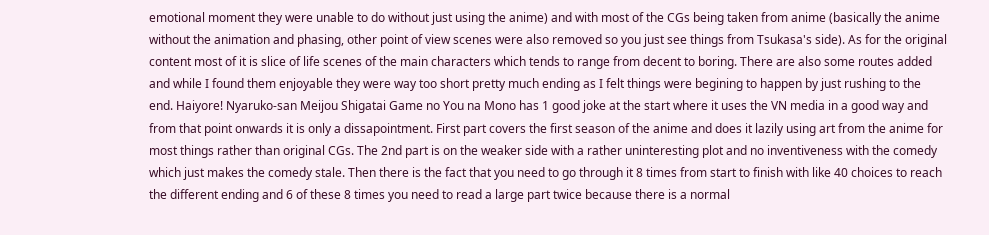emotional moment they were unable to do without just using the anime) and with most of the CGs being taken from anime (basically the anime without the animation and phasing, other point of view scenes were also removed so you just see things from Tsukasa's side). As for the original content most of it is slice of life scenes of the main characters which tends to range from decent to boring. There are also some routes added and while I found them enjoyable they were way too short pretty much ending as I felt things were begining to happen by just rushing to the end. Haiyore! Nyaruko-san Meijou Shigatai Game no You na Mono has 1 good joke at the start where it uses the VN media in a good way and from that point onwards it is only a dissapointment. First part covers the first season of the anime and does it lazily using art from the anime for most things rather than original CGs. The 2nd part is on the weaker side with a rather uninteresting plot and no inventiveness with the comedy which just makes the comedy stale. Then there is the fact that you need to go through it 8 times from start to finish with like 40 choices to reach the different ending and 6 of these 8 times you need to read a large part twice because there is a normal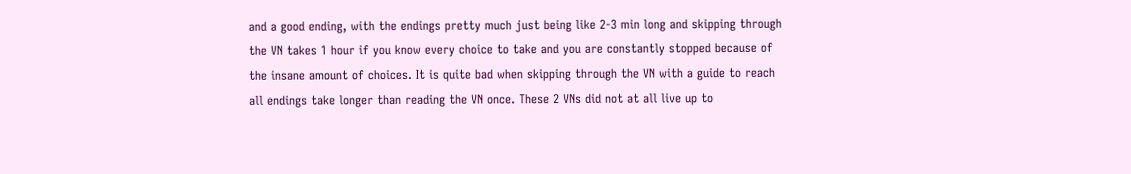and a good ending, with the endings pretty much just being like 2-3 min long and skipping through the VN takes 1 hour if you know every choice to take and you are constantly stopped because of the insane amount of choices. It is quite bad when skipping through the VN with a guide to reach all endings take longer than reading the VN once. These 2 VNs did not at all live up to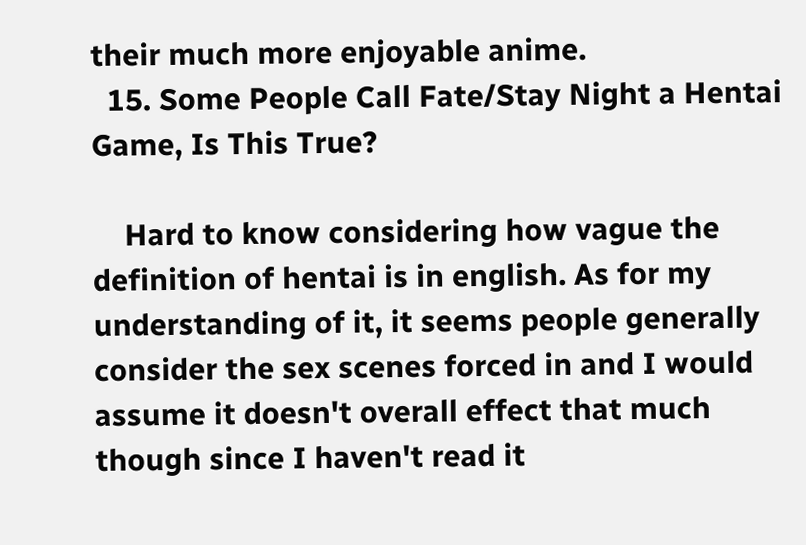their much more enjoyable anime.
  15. Some People Call Fate/Stay Night a Hentai Game, Is This True?

    Hard to know considering how vague the definition of hentai is in english. As for my understanding of it, it seems people generally consider the sex scenes forced in and I would assume it doesn't overall effect that much though since I haven't read it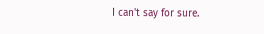I can't say for sure.